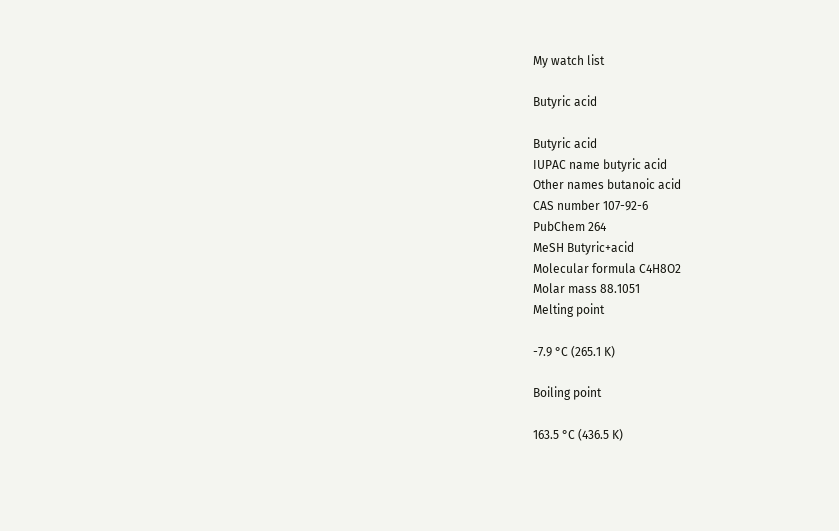My watch list

Butyric acid

Butyric acid
IUPAC name butyric acid
Other names butanoic acid
CAS number 107-92-6
PubChem 264
MeSH Butyric+acid
Molecular formula C4H8O2
Molar mass 88.1051
Melting point

-7.9 °C (265.1 K)

Boiling point

163.5 °C (436.5 K)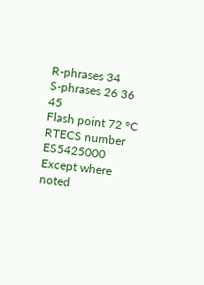R-phrases 34
S-phrases 26 36 45
Flash point 72 °C
RTECS number ES5425000
Except where noted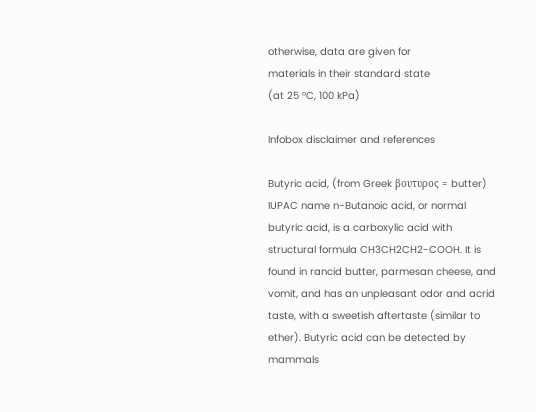otherwise, data are given for
materials in their standard state
(at 25 °C, 100 kPa)

Infobox disclaimer and references

Butyric acid, (from Greek βουτυρος = butter) IUPAC name n-Butanoic acid, or normal butyric acid, is a carboxylic acid with structural formula CH3CH2CH2-COOH. It is found in rancid butter, parmesan cheese, and vomit, and has an unpleasant odor and acrid taste, with a sweetish aftertaste (similar to ether). Butyric acid can be detected by mammals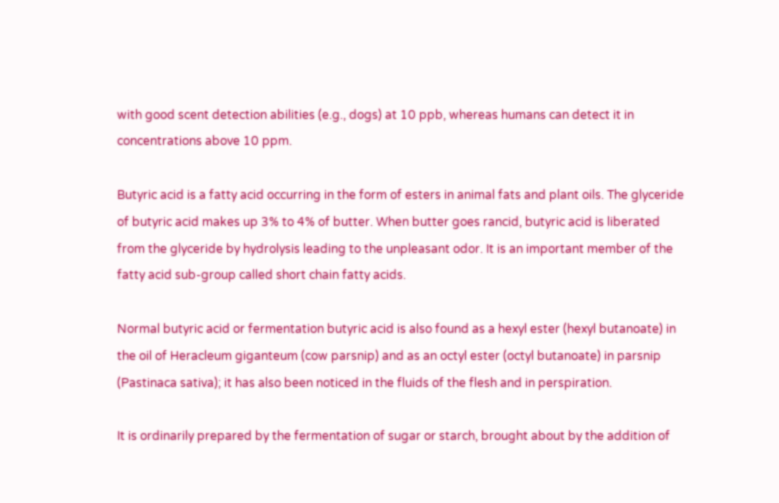with good scent detection abilities (e.g., dogs) at 10 ppb, whereas humans can detect it in concentrations above 10 ppm.

Butyric acid is a fatty acid occurring in the form of esters in animal fats and plant oils. The glyceride of butyric acid makes up 3% to 4% of butter. When butter goes rancid, butyric acid is liberated from the glyceride by hydrolysis leading to the unpleasant odor. It is an important member of the fatty acid sub-group called short chain fatty acids.

Normal butyric acid or fermentation butyric acid is also found as a hexyl ester (hexyl butanoate) in the oil of Heracleum giganteum (cow parsnip) and as an octyl ester (octyl butanoate) in parsnip (Pastinaca sativa); it has also been noticed in the fluids of the flesh and in perspiration.

It is ordinarily prepared by the fermentation of sugar or starch, brought about by the addition of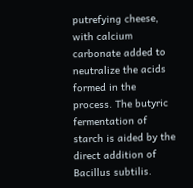putrefying cheese, with calcium carbonate added to neutralize the acids formed in the process. The butyric fermentation of starch is aided by the direct addition of Bacillus subtilis.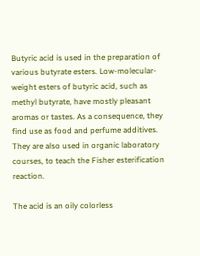Butyric acid is used in the preparation of various butyrate esters. Low-molecular-weight esters of butyric acid, such as methyl butyrate, have mostly pleasant aromas or tastes. As a consequence, they find use as food and perfume additives. They are also used in organic laboratory courses, to teach the Fisher esterification reaction.

The acid is an oily colorless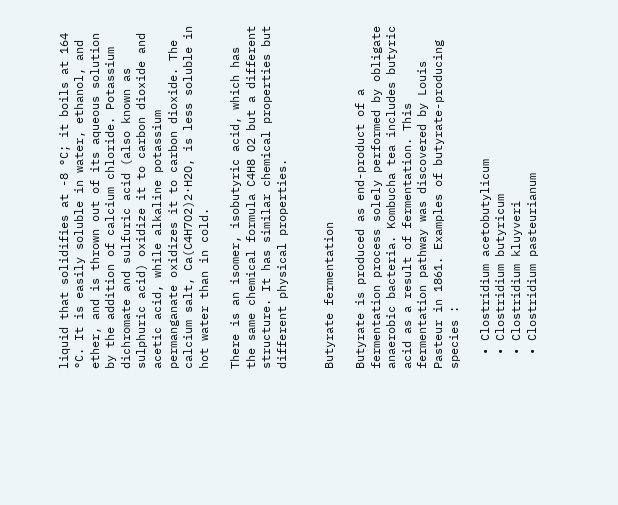liquid that solidifies at -8 °C; it boils at 164 °C. It is easily soluble in water, ethanol, and ether, and is thrown out of its aqueous solution by the addition of calcium chloride. Potassium dichromate and sulfuric acid (also known as sulphuric acid) oxidize it to carbon dioxide and acetic acid, while alkaline potassium permanganate oxidizes it to carbon dioxide. The calcium salt, Ca(C4H7O2)2·H2O, is less soluble in hot water than in cold.

There is an isomer, isobutyric acid, which has the same chemical formula C4H8 O2 but a different structure. It has similar chemical properties but different physical properties.


Butyrate fermentation

Butyrate is produced as end-product of a fermentation process solely performed by obligate anaerobic bacteria. Kombucha tea includes butyric acid as a result of fermentation. This fermentation pathway was discovered by Louis Pasteur in 1861. Examples of butyrate-producing species :

  • Clostridium acetobutylicum
  • Clostridium butyricum
  • Clostridium kluyveri
  • Clostridium pasteurianum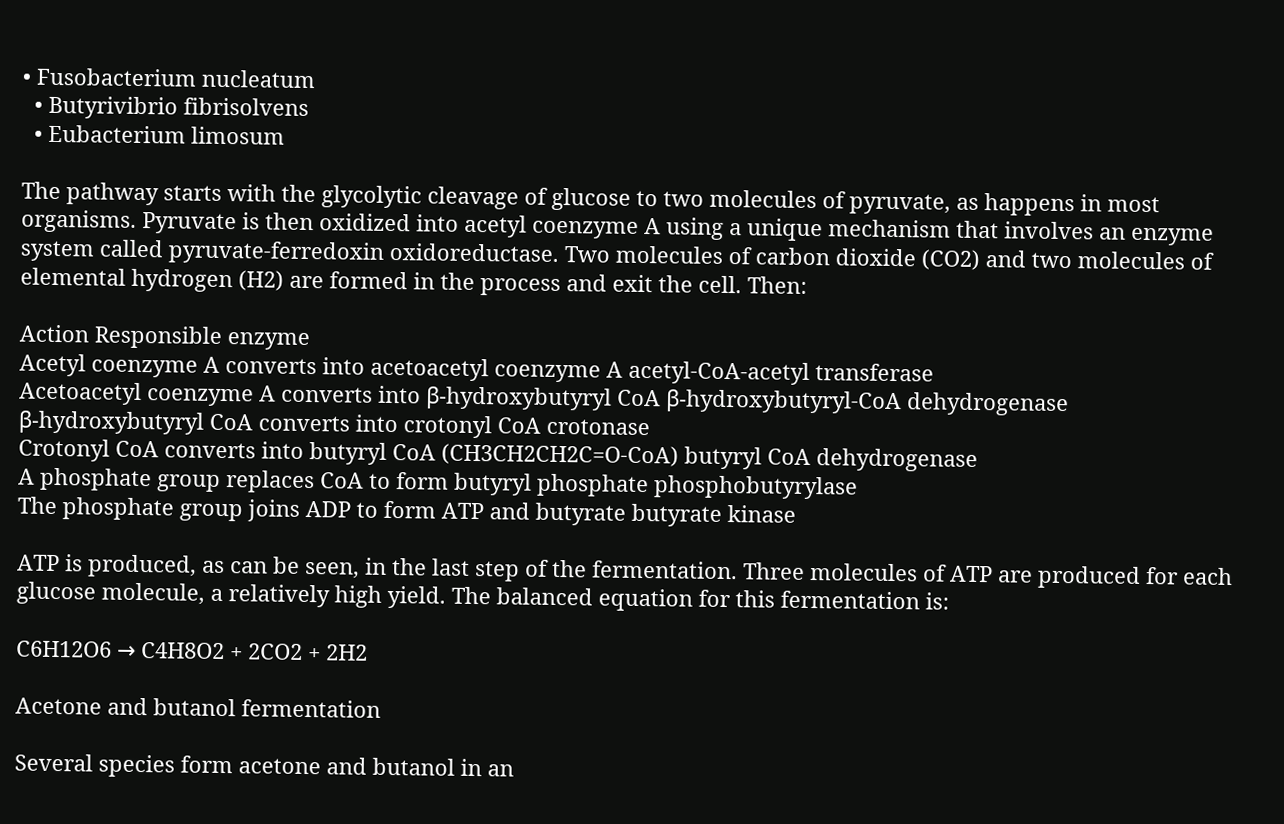• Fusobacterium nucleatum
  • Butyrivibrio fibrisolvens
  • Eubacterium limosum

The pathway starts with the glycolytic cleavage of glucose to two molecules of pyruvate, as happens in most organisms. Pyruvate is then oxidized into acetyl coenzyme A using a unique mechanism that involves an enzyme system called pyruvate-ferredoxin oxidoreductase. Two molecules of carbon dioxide (CO2) and two molecules of elemental hydrogen (H2) are formed in the process and exit the cell. Then:

Action Responsible enzyme
Acetyl coenzyme A converts into acetoacetyl coenzyme A acetyl-CoA-acetyl transferase
Acetoacetyl coenzyme A converts into β-hydroxybutyryl CoA β-hydroxybutyryl-CoA dehydrogenase
β-hydroxybutyryl CoA converts into crotonyl CoA crotonase
Crotonyl CoA converts into butyryl CoA (CH3CH2CH2C=O-CoA) butyryl CoA dehydrogenase
A phosphate group replaces CoA to form butyryl phosphate phosphobutyrylase
The phosphate group joins ADP to form ATP and butyrate butyrate kinase

ATP is produced, as can be seen, in the last step of the fermentation. Three molecules of ATP are produced for each glucose molecule, a relatively high yield. The balanced equation for this fermentation is:

C6H12O6 → C4H8O2 + 2CO2 + 2H2

Acetone and butanol fermentation

Several species form acetone and butanol in an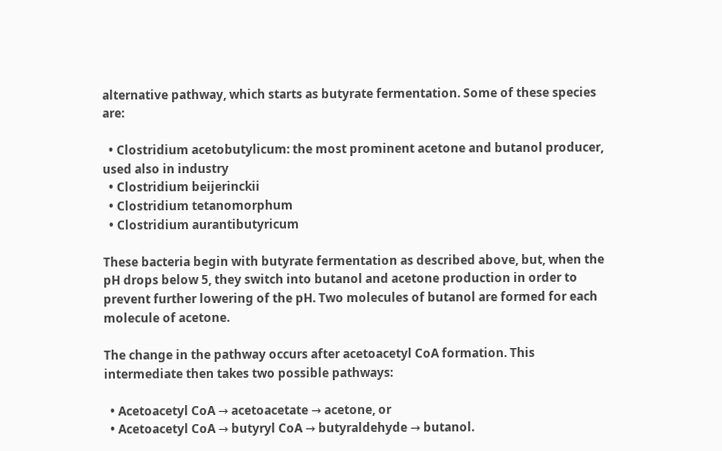alternative pathway, which starts as butyrate fermentation. Some of these species are:

  • Clostridium acetobutylicum: the most prominent acetone and butanol producer, used also in industry
  • Clostridium beijerinckii
  • Clostridium tetanomorphum
  • Clostridium aurantibutyricum

These bacteria begin with butyrate fermentation as described above, but, when the pH drops below 5, they switch into butanol and acetone production in order to prevent further lowering of the pH. Two molecules of butanol are formed for each molecule of acetone.

The change in the pathway occurs after acetoacetyl CoA formation. This intermediate then takes two possible pathways:

  • Acetoacetyl CoA → acetoacetate → acetone, or
  • Acetoacetyl CoA → butyryl CoA → butyraldehyde → butanol.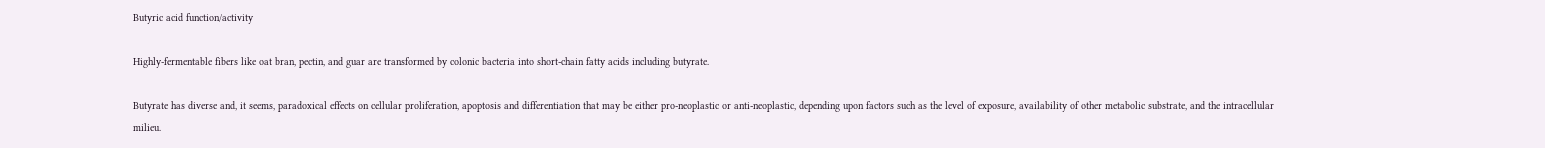Butyric acid function/activity

Highly-fermentable fibers like oat bran, pectin, and guar are transformed by colonic bacteria into short-chain fatty acids including butyrate.

Butyrate has diverse and, it seems, paradoxical effects on cellular proliferation, apoptosis and differentiation that may be either pro-neoplastic or anti-neoplastic, depending upon factors such as the level of exposure, availability of other metabolic substrate, and the intracellular milieu.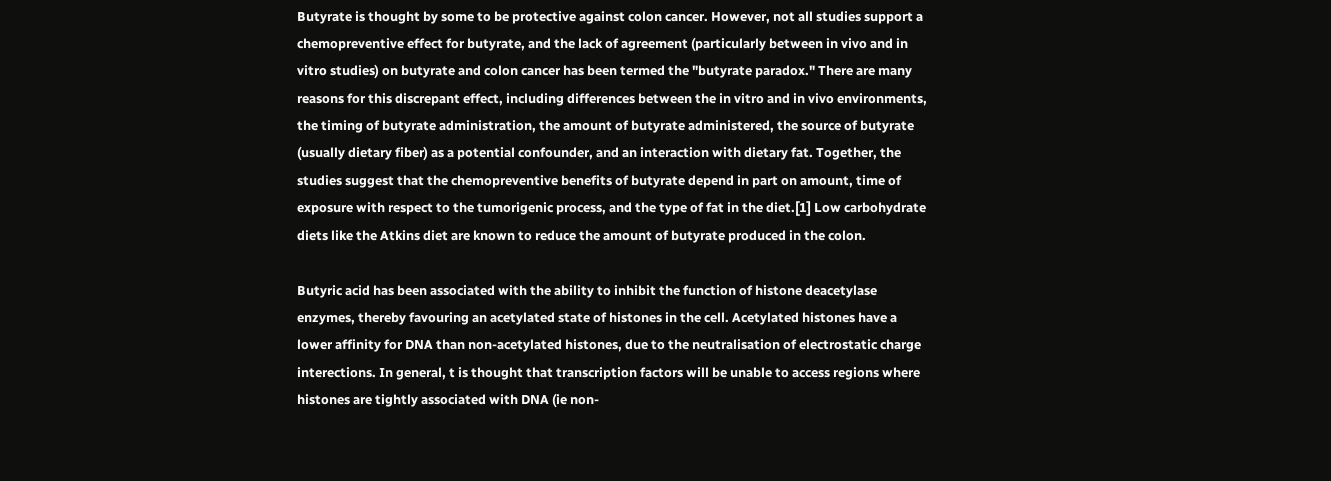Butyrate is thought by some to be protective against colon cancer. However, not all studies support a chemopreventive effect for butyrate, and the lack of agreement (particularly between in vivo and in vitro studies) on butyrate and colon cancer has been termed the "butyrate paradox." There are many reasons for this discrepant effect, including differences between the in vitro and in vivo environments, the timing of butyrate administration, the amount of butyrate administered, the source of butyrate (usually dietary fiber) as a potential confounder, and an interaction with dietary fat. Together, the studies suggest that the chemopreventive benefits of butyrate depend in part on amount, time of exposure with respect to the tumorigenic process, and the type of fat in the diet.[1] Low carbohydrate diets like the Atkins diet are known to reduce the amount of butyrate produced in the colon.

Butyric acid has been associated with the ability to inhibit the function of histone deacetylase enzymes, thereby favouring an acetylated state of histones in the cell. Acetylated histones have a lower affinity for DNA than non-acetylated histones, due to the neutralisation of electrostatic charge interections. In general, t is thought that transcription factors will be unable to access regions where histones are tightly associated with DNA (ie non-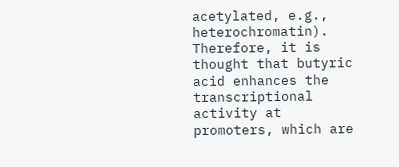acetylated, e.g., heterochromatin). Therefore, it is thought that butyric acid enhances the transcriptional activity at promoters, which are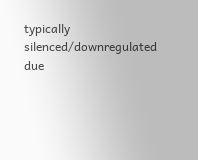typically silenced/downregulated due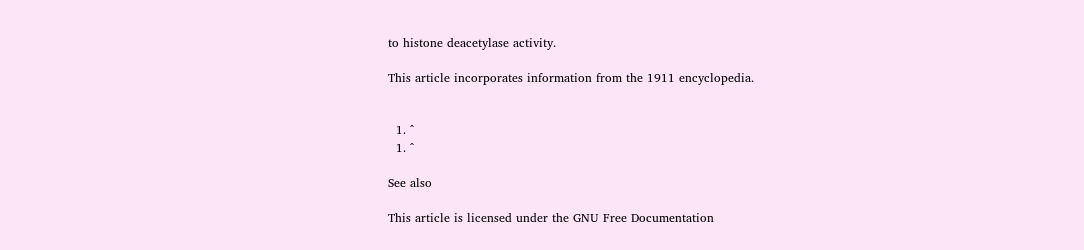to histone deacetylase activity.

This article incorporates information from the 1911 encyclopedia.


  1. ^
  1. ^

See also

This article is licensed under the GNU Free Documentation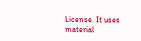License. It uses material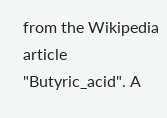from the Wikipedia article "Butyric_acid". A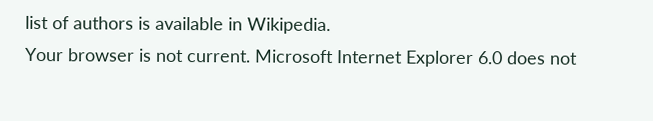list of authors is available in Wikipedia.
Your browser is not current. Microsoft Internet Explorer 6.0 does not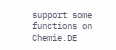support some functions on Chemie.DE